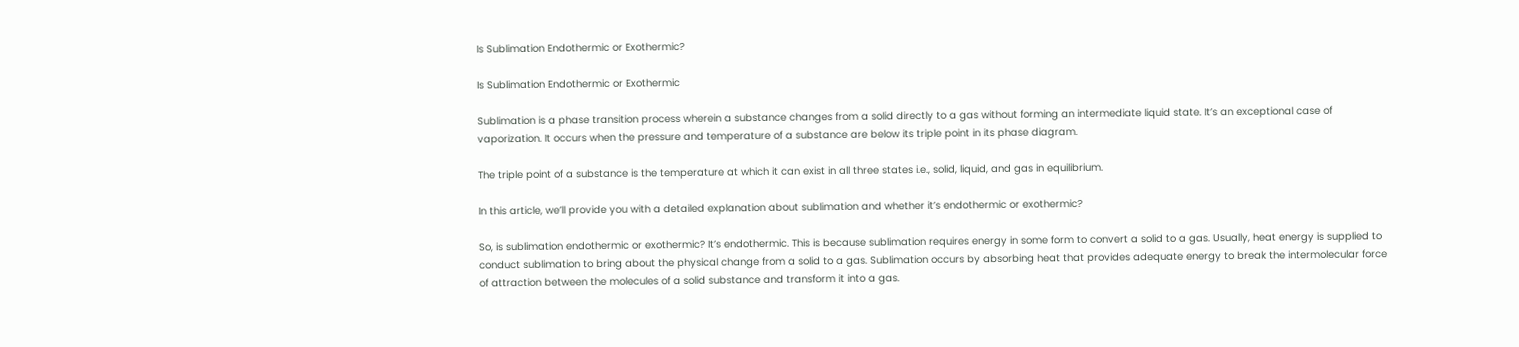Is Sublimation Endothermic or Exothermic?

Is Sublimation Endothermic or Exothermic

Sublimation is a phase transition process wherein a substance changes from a solid directly to a gas without forming an intermediate liquid state. It’s an exceptional case of vaporization. It occurs when the pressure and temperature of a substance are below its triple point in its phase diagram.

The triple point of a substance is the temperature at which it can exist in all three states i.e., solid, liquid, and gas in equilibrium.

In this article, we’ll provide you with a detailed explanation about sublimation and whether it’s endothermic or exothermic?

So, is sublimation endothermic or exothermic? It’s endothermic. This is because sublimation requires energy in some form to convert a solid to a gas. Usually, heat energy is supplied to conduct sublimation to bring about the physical change from a solid to a gas. Sublimation occurs by absorbing heat that provides adequate energy to break the intermolecular force of attraction between the molecules of a solid substance and transform it into a gas.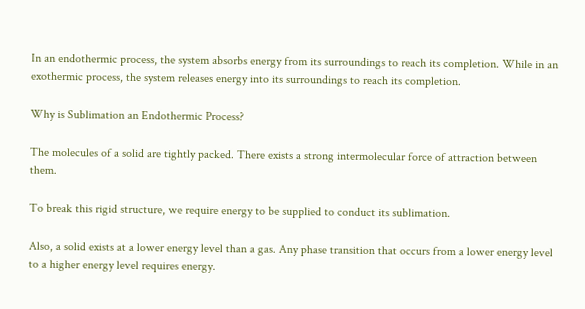In an endothermic process, the system absorbs energy from its surroundings to reach its completion. While in an exothermic process, the system releases energy into its surroundings to reach its completion.

Why is Sublimation an Endothermic Process?

The molecules of a solid are tightly packed. There exists a strong intermolecular force of attraction between them.

To break this rigid structure, we require energy to be supplied to conduct its sublimation.

Also, a solid exists at a lower energy level than a gas. Any phase transition that occurs from a lower energy level to a higher energy level requires energy.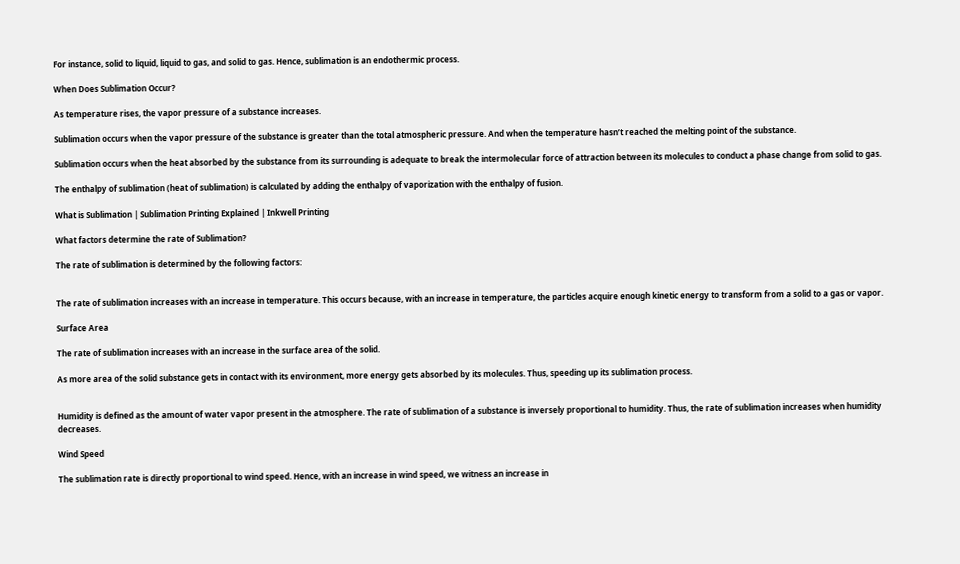For instance, solid to liquid, liquid to gas, and solid to gas. Hence, sublimation is an endothermic process.

When Does Sublimation Occur?

As temperature rises, the vapor pressure of a substance increases.

Sublimation occurs when the vapor pressure of the substance is greater than the total atmospheric pressure. And when the temperature hasn’t reached the melting point of the substance.

Sublimation occurs when the heat absorbed by the substance from its surrounding is adequate to break the intermolecular force of attraction between its molecules to conduct a phase change from solid to gas.

The enthalpy of sublimation (heat of sublimation) is calculated by adding the enthalpy of vaporization with the enthalpy of fusion.

What is Sublimation | Sublimation Printing Explained | Inkwell Printing

What factors determine the rate of Sublimation?

The rate of sublimation is determined by the following factors:


The rate of sublimation increases with an increase in temperature. This occurs because, with an increase in temperature, the particles acquire enough kinetic energy to transform from a solid to a gas or vapor.

Surface Area

The rate of sublimation increases with an increase in the surface area of the solid.

As more area of the solid substance gets in contact with its environment, more energy gets absorbed by its molecules. Thus, speeding up its sublimation process.


Humidity is defined as the amount of water vapor present in the atmosphere. The rate of sublimation of a substance is inversely proportional to humidity. Thus, the rate of sublimation increases when humidity decreases.

Wind Speed

The sublimation rate is directly proportional to wind speed. Hence, with an increase in wind speed, we witness an increase in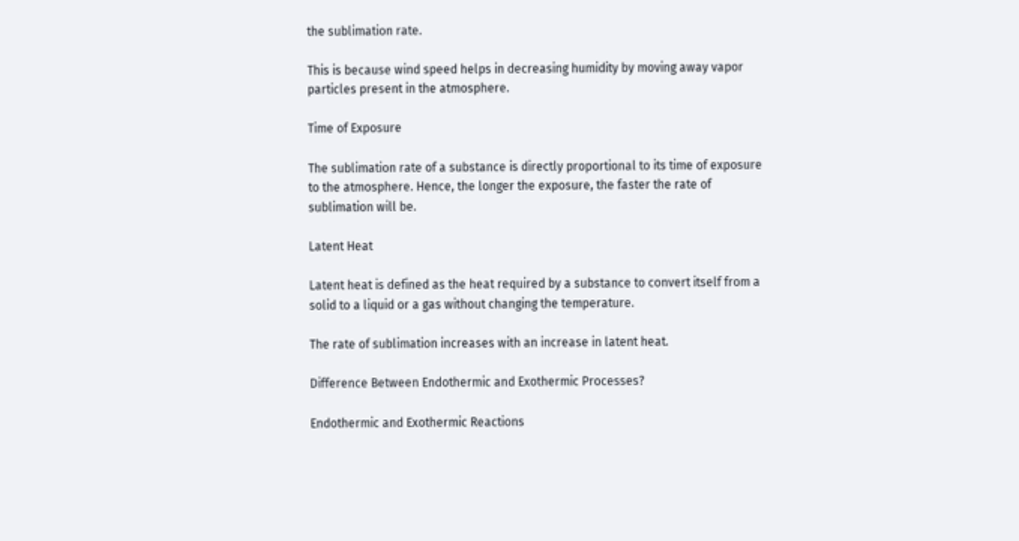the sublimation rate.

This is because wind speed helps in decreasing humidity by moving away vapor particles present in the atmosphere.

Time of Exposure

The sublimation rate of a substance is directly proportional to its time of exposure to the atmosphere. Hence, the longer the exposure, the faster the rate of sublimation will be.

Latent Heat

Latent heat is defined as the heat required by a substance to convert itself from a solid to a liquid or a gas without changing the temperature.

The rate of sublimation increases with an increase in latent heat.

Difference Between Endothermic and Exothermic Processes?

Endothermic and Exothermic Reactions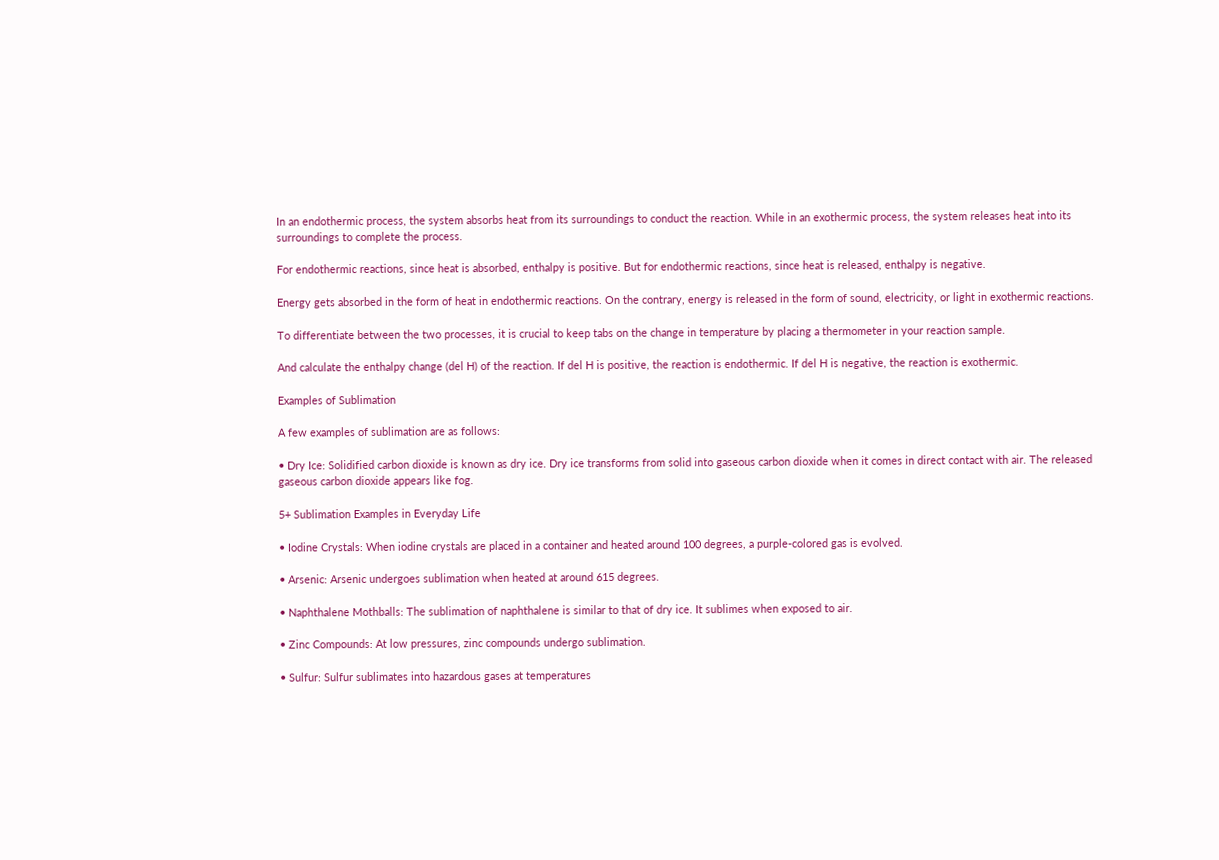In an endothermic process, the system absorbs heat from its surroundings to conduct the reaction. While in an exothermic process, the system releases heat into its surroundings to complete the process.

For endothermic reactions, since heat is absorbed, enthalpy is positive. But for endothermic reactions, since heat is released, enthalpy is negative.

Energy gets absorbed in the form of heat in endothermic reactions. On the contrary, energy is released in the form of sound, electricity, or light in exothermic reactions.

To differentiate between the two processes, it is crucial to keep tabs on the change in temperature by placing a thermometer in your reaction sample.

And calculate the enthalpy change (del H) of the reaction. If del H is positive, the reaction is endothermic. If del H is negative, the reaction is exothermic.

Examples of Sublimation

A few examples of sublimation are as follows:

• Dry Ice: Solidified carbon dioxide is known as dry ice. Dry ice transforms from solid into gaseous carbon dioxide when it comes in direct contact with air. The released gaseous carbon dioxide appears like fog.

5+ Sublimation Examples in Everyday Life

• Iodine Crystals: When iodine crystals are placed in a container and heated around 100 degrees, a purple-colored gas is evolved.

• Arsenic: Arsenic undergoes sublimation when heated at around 615 degrees.

• Naphthalene Mothballs: The sublimation of naphthalene is similar to that of dry ice. It sublimes when exposed to air.

• Zinc Compounds: At low pressures, zinc compounds undergo sublimation.

• Sulfur: Sulfur sublimates into hazardous gases at temperatures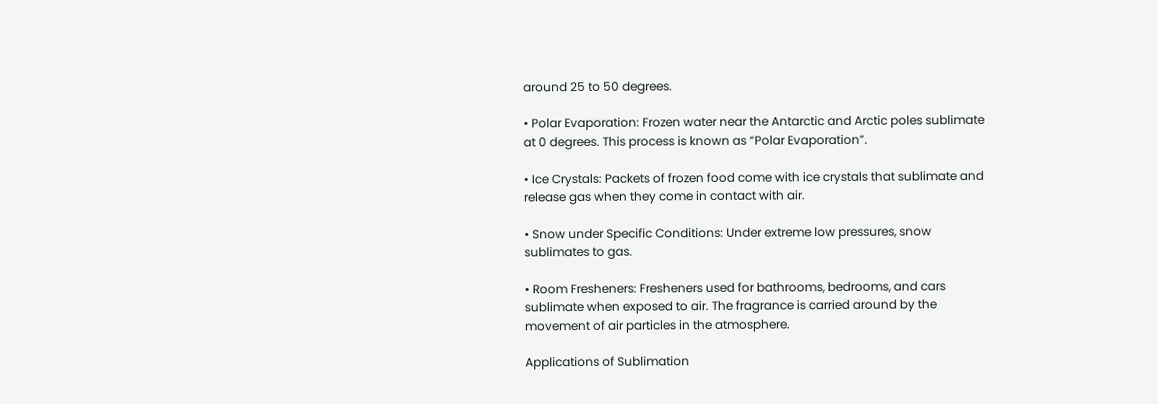around 25 to 50 degrees.

• Polar Evaporation: Frozen water near the Antarctic and Arctic poles sublimate at 0 degrees. This process is known as “Polar Evaporation”.

• Ice Crystals: Packets of frozen food come with ice crystals that sublimate and release gas when they come in contact with air.

• Snow under Specific Conditions: Under extreme low pressures, snow sublimates to gas.

• Room Fresheners: Fresheners used for bathrooms, bedrooms, and cars sublimate when exposed to air. The fragrance is carried around by the movement of air particles in the atmosphere.

Applications of Sublimation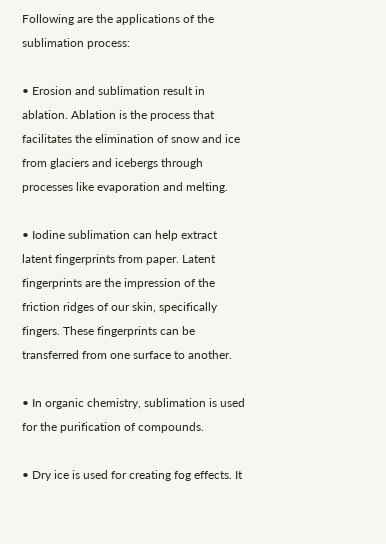Following are the applications of the sublimation process:

• Erosion and sublimation result in ablation. Ablation is the process that facilitates the elimination of snow and ice from glaciers and icebergs through processes like evaporation and melting.

• Iodine sublimation can help extract latent fingerprints from paper. Latent fingerprints are the impression of the friction ridges of our skin, specifically fingers. These fingerprints can be transferred from one surface to another.

• In organic chemistry, sublimation is used for the purification of compounds.

• Dry ice is used for creating fog effects. It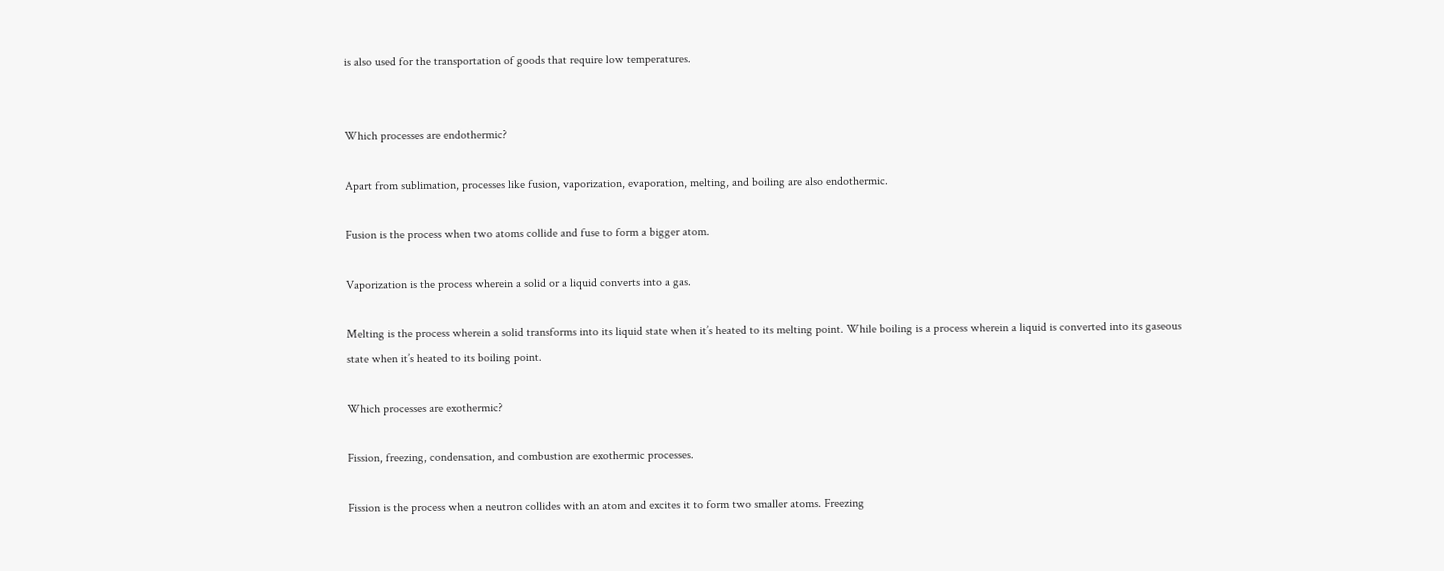is also used for the transportation of goods that require low temperatures.


Which processes are endothermic?

Apart from sublimation, processes like fusion, vaporization, evaporation, melting, and boiling are also endothermic.

Fusion is the process when two atoms collide and fuse to form a bigger atom.

Vaporization is the process wherein a solid or a liquid converts into a gas.

Melting is the process wherein a solid transforms into its liquid state when it’s heated to its melting point. While boiling is a process wherein a liquid is converted into its gaseous state when it’s heated to its boiling point.

Which processes are exothermic?

Fission, freezing, condensation, and combustion are exothermic processes.

Fission is the process when a neutron collides with an atom and excites it to form two smaller atoms. Freezing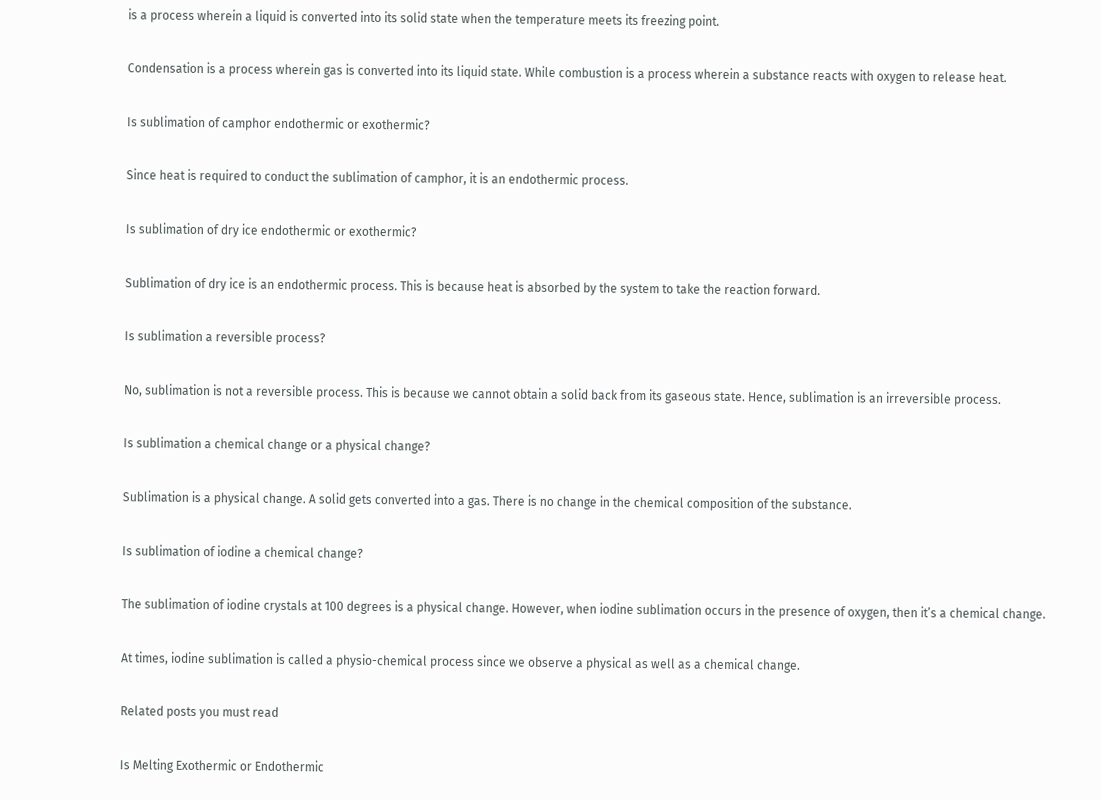is a process wherein a liquid is converted into its solid state when the temperature meets its freezing point.

Condensation is a process wherein gas is converted into its liquid state. While combustion is a process wherein a substance reacts with oxygen to release heat.

Is sublimation of camphor endothermic or exothermic?

Since heat is required to conduct the sublimation of camphor, it is an endothermic process.

Is sublimation of dry ice endothermic or exothermic?

Sublimation of dry ice is an endothermic process. This is because heat is absorbed by the system to take the reaction forward.

Is sublimation a reversible process?

No, sublimation is not a reversible process. This is because we cannot obtain a solid back from its gaseous state. Hence, sublimation is an irreversible process.

Is sublimation a chemical change or a physical change?

Sublimation is a physical change. A solid gets converted into a gas. There is no change in the chemical composition of the substance.

Is sublimation of iodine a chemical change?

The sublimation of iodine crystals at 100 degrees is a physical change. However, when iodine sublimation occurs in the presence of oxygen, then it’s a chemical change.

At times, iodine sublimation is called a physio-chemical process since we observe a physical as well as a chemical change.

Related posts you must read

Is Melting Exothermic or Endothermic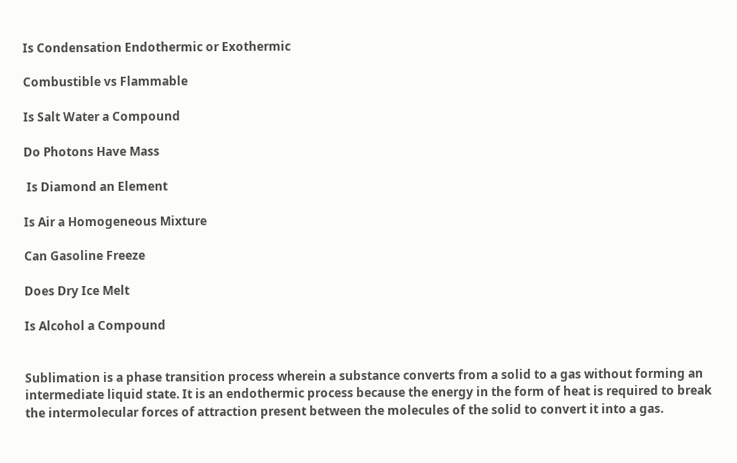Is Condensation Endothermic or Exothermic

Combustible vs Flammable

Is Salt Water a Compound

Do Photons Have Mass

 Is Diamond an Element

Is Air a Homogeneous Mixture

Can Gasoline Freeze

Does Dry Ice Melt

Is Alcohol a Compound


Sublimation is a phase transition process wherein a substance converts from a solid to a gas without forming an intermediate liquid state. It is an endothermic process because the energy in the form of heat is required to break the intermolecular forces of attraction present between the molecules of the solid to convert it into a gas.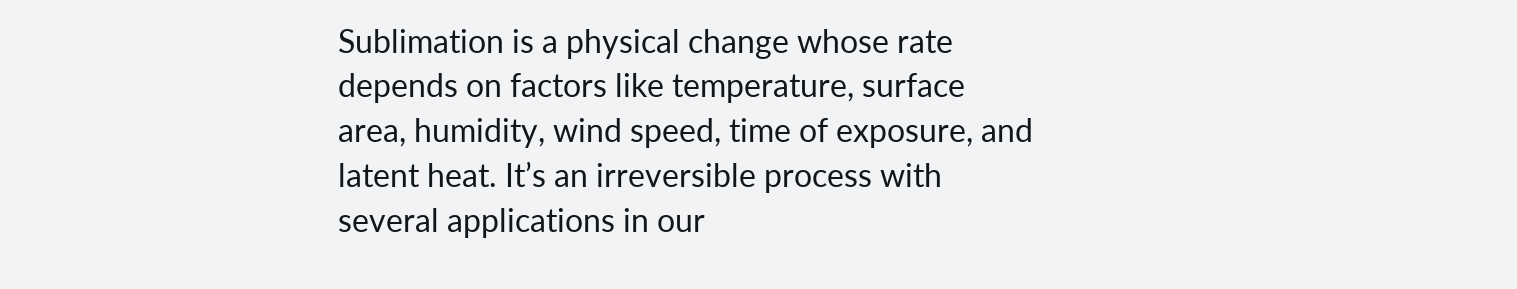Sublimation is a physical change whose rate depends on factors like temperature, surface area, humidity, wind speed, time of exposure, and latent heat. It’s an irreversible process with several applications in our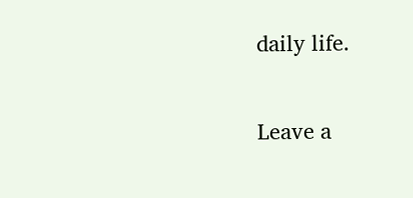daily life.

Leave a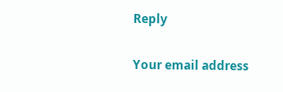Reply

Your email address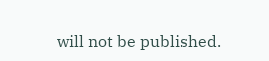will not be published.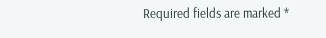Required fields are marked *